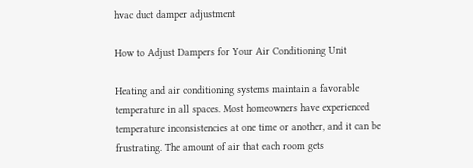hvac duct damper adjustment

How to Adjust Dampers for Your Air Conditioning Unit

Heating and air conditioning systems maintain a favorable temperature in all spaces. Most homeowners have experienced temperature inconsistencies at one time or another, and it can be frustrating. The amount of air that each room gets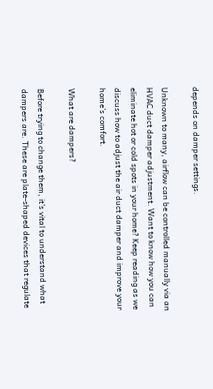depends on damper settings.

Unknown to many, airflow can be controlled manually via an HVAC duct damper adjustment. Want to know how you can eliminate hot or cold spots in your home? Keep reading as we discuss how to adjust the air duct damper and improve your home’s comfort.

What are dampers?

Before trying to change them, it’s vital to understand what dampers are. These are plate-shaped devices that regulate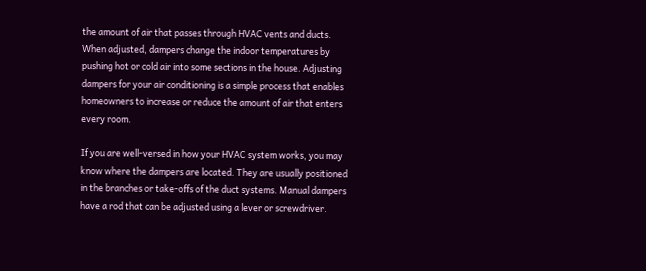the amount of air that passes through HVAC vents and ducts. When adjusted, dampers change the indoor temperatures by pushing hot or cold air into some sections in the house. Adjusting dampers for your air conditioning is a simple process that enables homeowners to increase or reduce the amount of air that enters every room.

If you are well-versed in how your HVAC system works, you may know where the dampers are located. They are usually positioned in the branches or take-offs of the duct systems. Manual dampers have a rod that can be adjusted using a lever or screwdriver.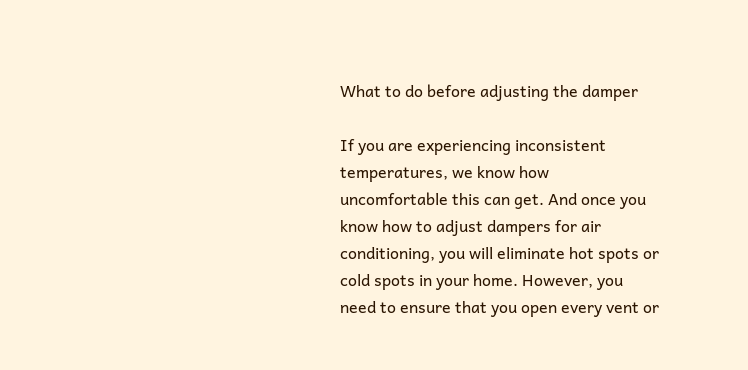What to do before adjusting the damper

If you are experiencing inconsistent temperatures, we know how uncomfortable this can get. And once you know how to adjust dampers for air conditioning, you will eliminate hot spots or cold spots in your home. However, you need to ensure that you open every vent or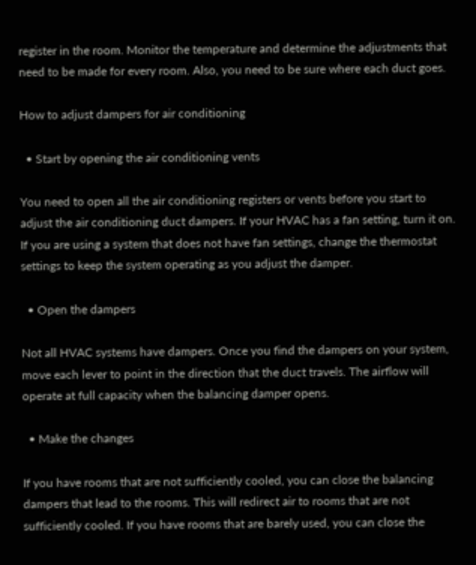register in the room. Monitor the temperature and determine the adjustments that need to be made for every room. Also, you need to be sure where each duct goes.

How to adjust dampers for air conditioning

  • Start by opening the air conditioning vents

You need to open all the air conditioning registers or vents before you start to adjust the air conditioning duct dampers. If your HVAC has a fan setting, turn it on. If you are using a system that does not have fan settings, change the thermostat settings to keep the system operating as you adjust the damper.

  • Open the dampers

Not all HVAC systems have dampers. Once you find the dampers on your system, move each lever to point in the direction that the duct travels. The airflow will operate at full capacity when the balancing damper opens.

  • Make the changes

If you have rooms that are not sufficiently cooled, you can close the balancing dampers that lead to the rooms. This will redirect air to rooms that are not sufficiently cooled. If you have rooms that are barely used, you can close the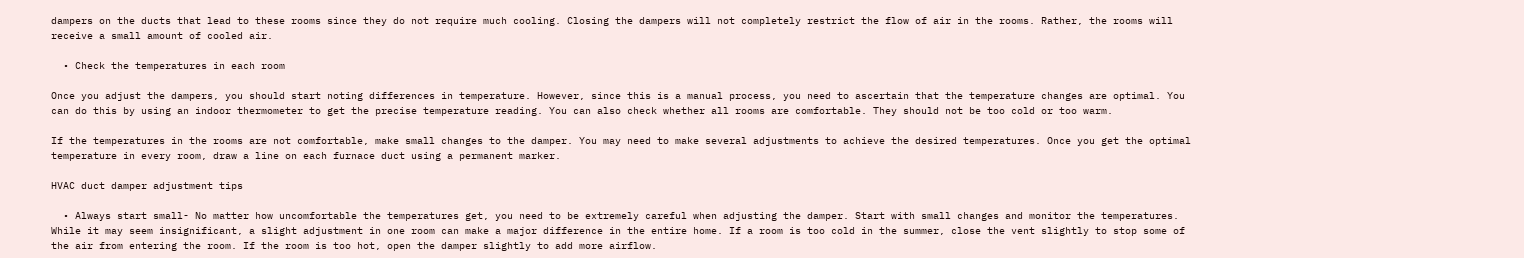dampers on the ducts that lead to these rooms since they do not require much cooling. Closing the dampers will not completely restrict the flow of air in the rooms. Rather, the rooms will receive a small amount of cooled air.

  • Check the temperatures in each room

Once you adjust the dampers, you should start noting differences in temperature. However, since this is a manual process, you need to ascertain that the temperature changes are optimal. You can do this by using an indoor thermometer to get the precise temperature reading. You can also check whether all rooms are comfortable. They should not be too cold or too warm.

If the temperatures in the rooms are not comfortable, make small changes to the damper. You may need to make several adjustments to achieve the desired temperatures. Once you get the optimal temperature in every room, draw a line on each furnace duct using a permanent marker.

HVAC duct damper adjustment tips

  • Always start small- No matter how uncomfortable the temperatures get, you need to be extremely careful when adjusting the damper. Start with small changes and monitor the temperatures. While it may seem insignificant, a slight adjustment in one room can make a major difference in the entire home. If a room is too cold in the summer, close the vent slightly to stop some of the air from entering the room. If the room is too hot, open the damper slightly to add more airflow.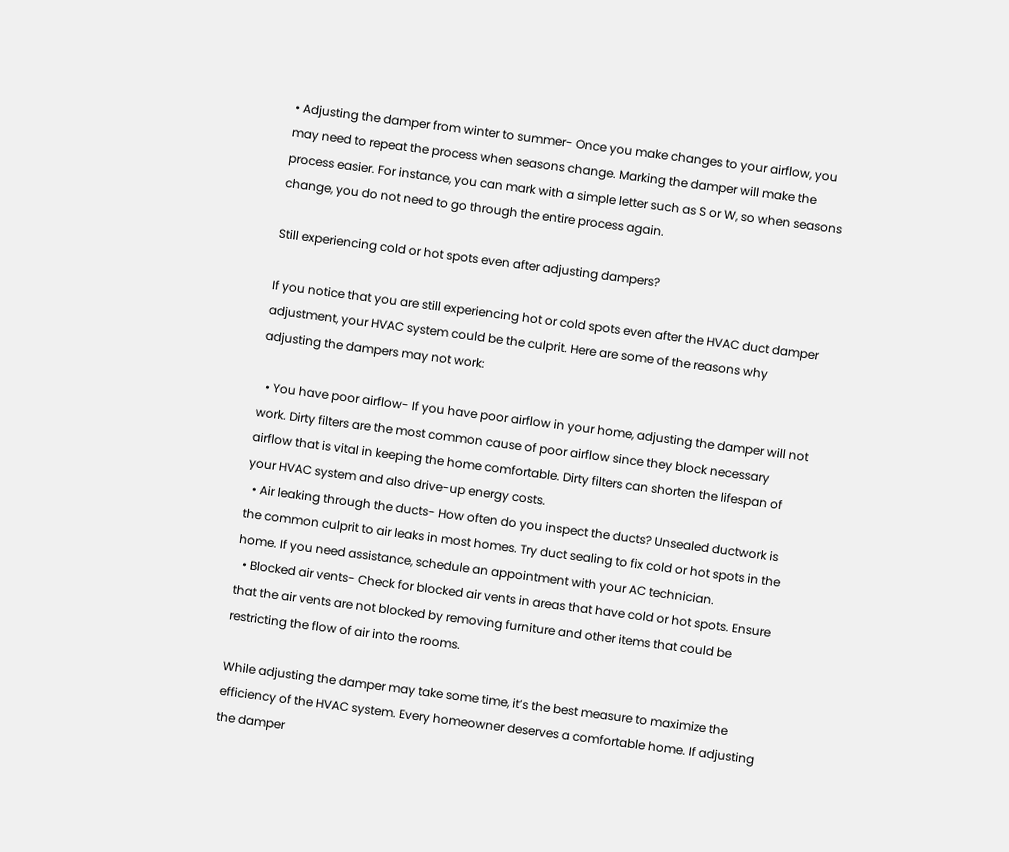• Adjusting the damper from winter to summer- Once you make changes to your airflow, you may need to repeat the process when seasons change. Marking the damper will make the process easier. For instance, you can mark with a simple letter such as S or W, so when seasons change, you do not need to go through the entire process again.

Still experiencing cold or hot spots even after adjusting dampers?

If you notice that you are still experiencing hot or cold spots even after the HVAC duct damper adjustment, your HVAC system could be the culprit. Here are some of the reasons why adjusting the dampers may not work:

  • You have poor airflow- If you have poor airflow in your home, adjusting the damper will not work. Dirty filters are the most common cause of poor airflow since they block necessary airflow that is vital in keeping the home comfortable. Dirty filters can shorten the lifespan of your HVAC system and also drive-up energy costs.
  • Air leaking through the ducts- How often do you inspect the ducts? Unsealed ductwork is the common culprit to air leaks in most homes. Try duct sealing to fix cold or hot spots in the home. If you need assistance, schedule an appointment with your AC technician.
  • Blocked air vents- Check for blocked air vents in areas that have cold or hot spots. Ensure that the air vents are not blocked by removing furniture and other items that could be restricting the flow of air into the rooms.

While adjusting the damper may take some time, it’s the best measure to maximize the efficiency of the HVAC system. Every homeowner deserves a comfortable home. If adjusting the damper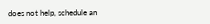does not help, schedule an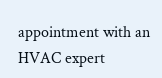appointment with an HVAC expert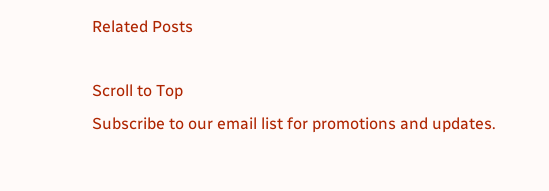Related Posts

Scroll to Top
Subscribe to our email list for promotions and updates.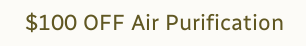$100 OFF Air Purification